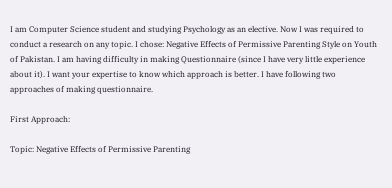I am Computer Science student and studying Psychology as an elective. Now I was required to conduct a research on any topic. I chose: Negative Effects of Permissive Parenting Style on Youth of Pakistan. I am having difficulty in making Questionnaire (since I have very little experience about it). I want your expertise to know which approach is better. I have following two approaches of making questionnaire.

First Approach:

Topic: Negative Effects of Permissive Parenting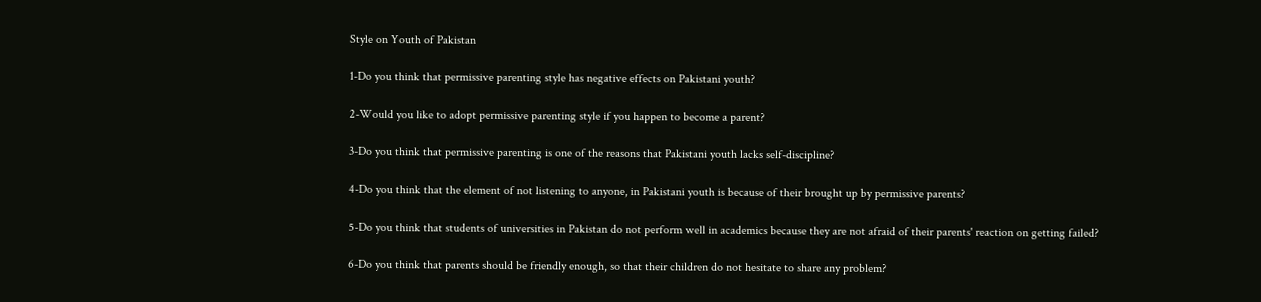Style on Youth of Pakistan

1-Do you think that permissive parenting style has negative effects on Pakistani youth?

2-Would you like to adopt permissive parenting style if you happen to become a parent?

3-Do you think that permissive parenting is one of the reasons that Pakistani youth lacks self-discipline?

4-Do you think that the element of not listening to anyone, in Pakistani youth is because of their brought up by permissive parents?

5-Do you think that students of universities in Pakistan do not perform well in academics because they are not afraid of their parents' reaction on getting failed?

6-Do you think that parents should be friendly enough, so that their children do not hesitate to share any problem?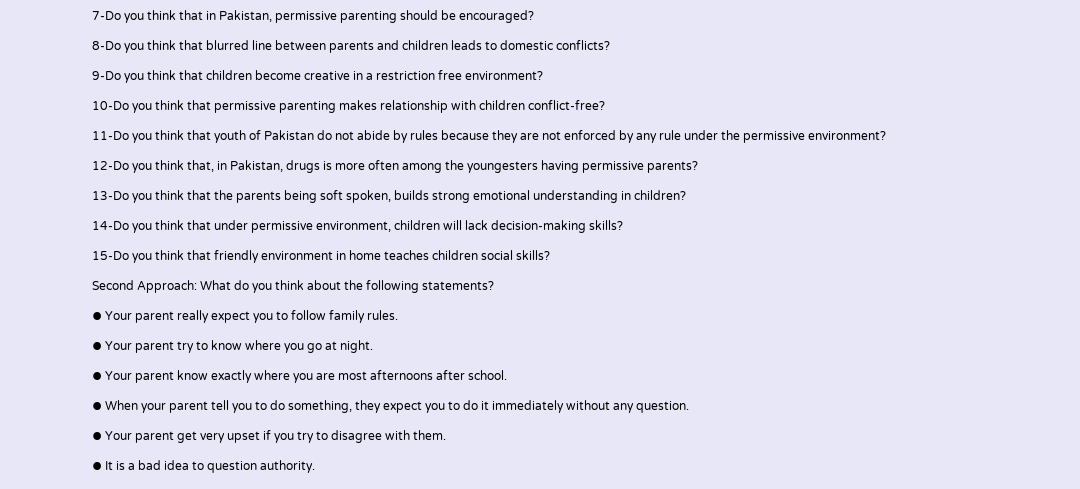7-Do you think that in Pakistan, permissive parenting should be encouraged?

8-Do you think that blurred line between parents and children leads to domestic conflicts?

9-Do you think that children become creative in a restriction free environment?

10-Do you think that permissive parenting makes relationship with children conflict-free?

11-Do you think that youth of Pakistan do not abide by rules because they are not enforced by any rule under the permissive environment?

12-Do you think that, in Pakistan, drugs is more often among the youngesters having permissive parents?

13-Do you think that the parents being soft spoken, builds strong emotional understanding in children?

14-Do you think that under permissive environment, children will lack decision-making skills?

15-Do you think that friendly environment in home teaches children social skills?

Second Approach: What do you think about the following statements?

⦁ Your parent really expect you to follow family rules.

⦁ Your parent try to know where you go at night.

⦁ Your parent know exactly where you are most afternoons after school.

⦁ When your parent tell you to do something, they expect you to do it immediately without any question.

⦁ Your parent get very upset if you try to disagree with them.

⦁ It is a bad idea to question authority.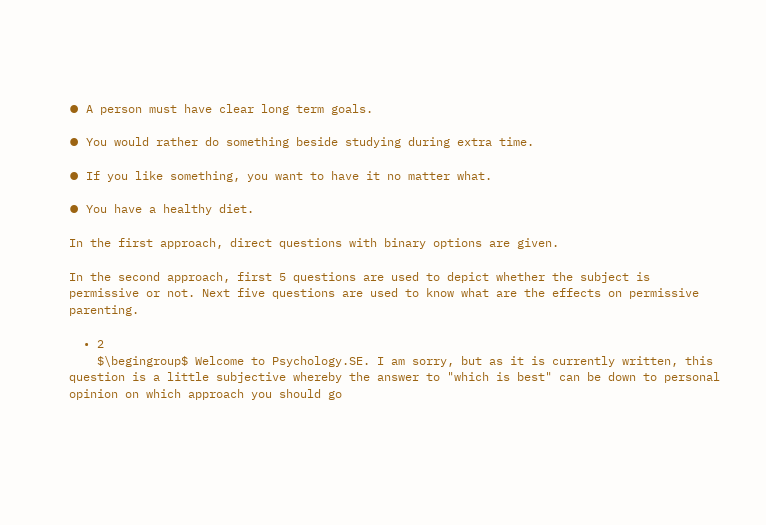⦁ A person must have clear long term goals.

⦁ You would rather do something beside studying during extra time.

⦁ If you like something, you want to have it no matter what.

⦁ You have a healthy diet.

In the first approach, direct questions with binary options are given.

In the second approach, first 5 questions are used to depict whether the subject is permissive or not. Next five questions are used to know what are the effects on permissive parenting.

  • 2
    $\begingroup$ Welcome to Psychology.SE. I am sorry, but as it is currently written, this question is a little subjective whereby the answer to "which is best" can be down to personal opinion on which approach you should go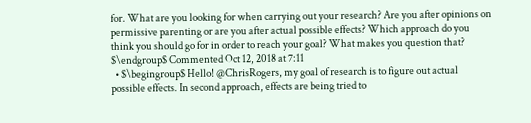for. What are you looking for when carrying out your research? Are you after opinions on permissive parenting or are you after actual possible effects? Which approach do you think you should go for in order to reach your goal? What makes you question that? $\endgroup$ Commented Oct 12, 2018 at 7:11
  • $\begingroup$ Hello! @ChrisRogers, my goal of research is to figure out actual possible effects. In second approach, effects are being tried to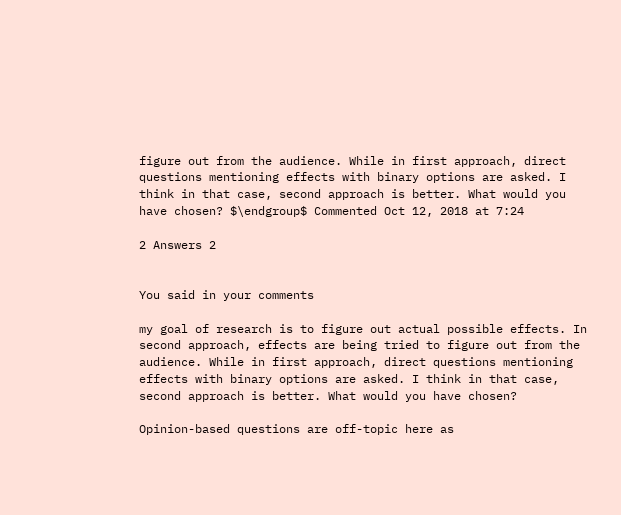figure out from the audience. While in first approach, direct questions mentioning effects with binary options are asked. I think in that case, second approach is better. What would you have chosen? $\endgroup$ Commented Oct 12, 2018 at 7:24

2 Answers 2


You said in your comments

my goal of research is to figure out actual possible effects. In second approach, effects are being tried to figure out from the audience. While in first approach, direct questions mentioning effects with binary options are asked. I think in that case, second approach is better. What would you have chosen?

Opinion-based questions are off-topic here as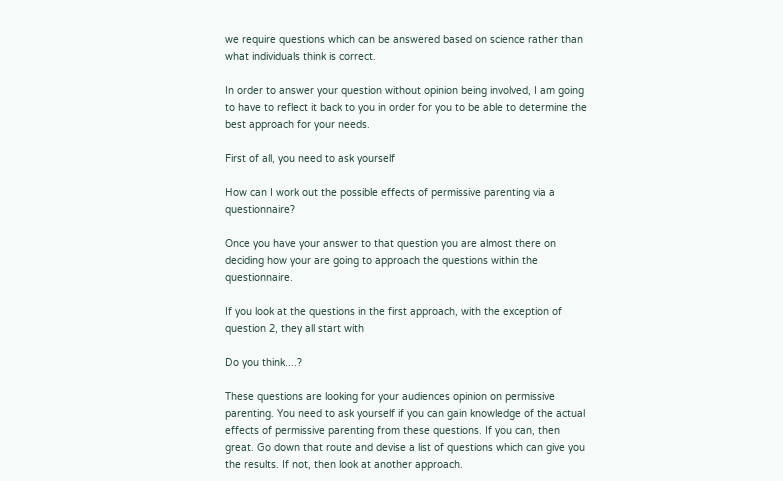we require questions which can be answered based on science rather than what individuals think is correct.

In order to answer your question without opinion being involved, I am going to have to reflect it back to you in order for you to be able to determine the best approach for your needs.

First of all, you need to ask yourself

How can I work out the possible effects of permissive parenting via a questionnaire?

Once you have your answer to that question you are almost there on deciding how your are going to approach the questions within the questionnaire.

If you look at the questions in the first approach, with the exception of question 2, they all start with

Do you think....?

These questions are looking for your audiences opinion on permissive parenting. You need to ask yourself if you can gain knowledge of the actual effects of permissive parenting from these questions. If you can, then great. Go down that route and devise a list of questions which can give you the results. If not, then look at another approach.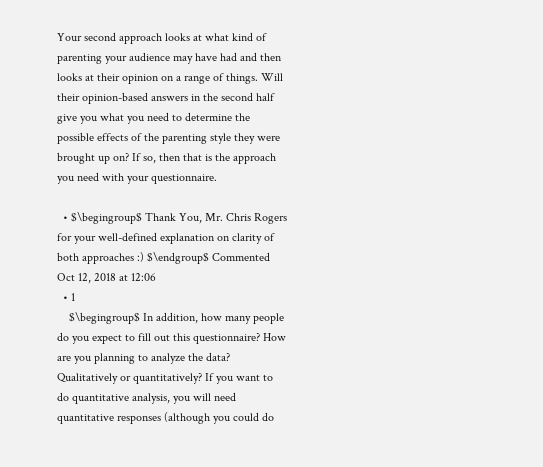Your second approach looks at what kind of parenting your audience may have had and then looks at their opinion on a range of things. Will their opinion-based answers in the second half give you what you need to determine the possible effects of the parenting style they were brought up on? If so, then that is the approach you need with your questionnaire.

  • $\begingroup$ Thank You, Mr. Chris Rogers for your well-defined explanation on clarity of both approaches :) $\endgroup$ Commented Oct 12, 2018 at 12:06
  • 1
    $\begingroup$ In addition, how many people do you expect to fill out this questionnaire? How are you planning to analyze the data? Qualitatively or quantitatively? If you want to do quantitative analysis, you will need quantitative responses (although you could do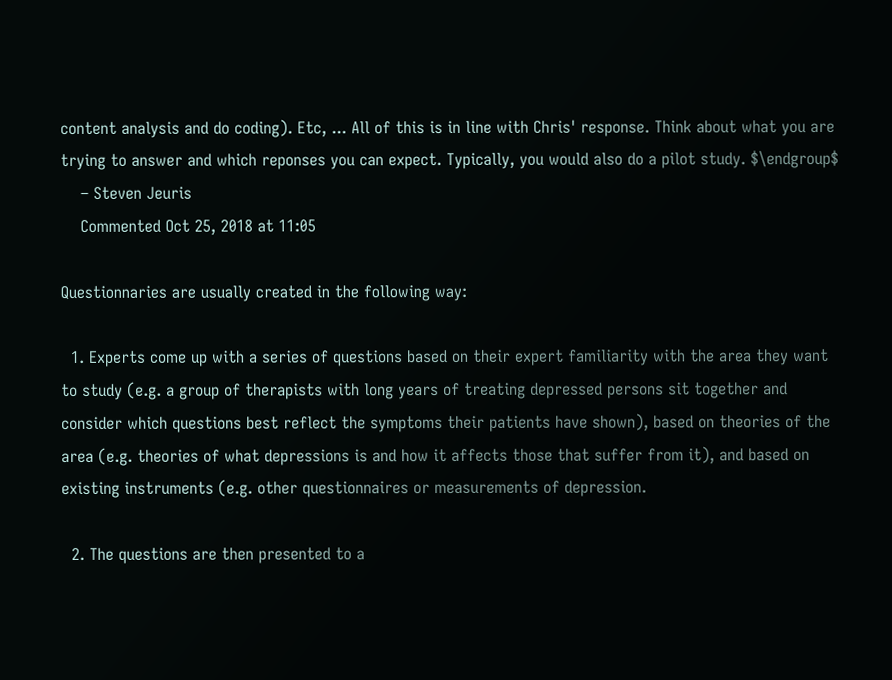content analysis and do coding). Etc, ... All of this is in line with Chris' response. Think about what you are trying to answer and which reponses you can expect. Typically, you would also do a pilot study. $\endgroup$
    – Steven Jeuris
    Commented Oct 25, 2018 at 11:05

Questionnaries are usually created in the following way:

  1. Experts come up with a series of questions based on their expert familiarity with the area they want to study (e.g. a group of therapists with long years of treating depressed persons sit together and consider which questions best reflect the symptoms their patients have shown), based on theories of the area (e.g. theories of what depressions is and how it affects those that suffer from it), and based on existing instruments (e.g. other questionnaires or measurements of depression.

  2. The questions are then presented to a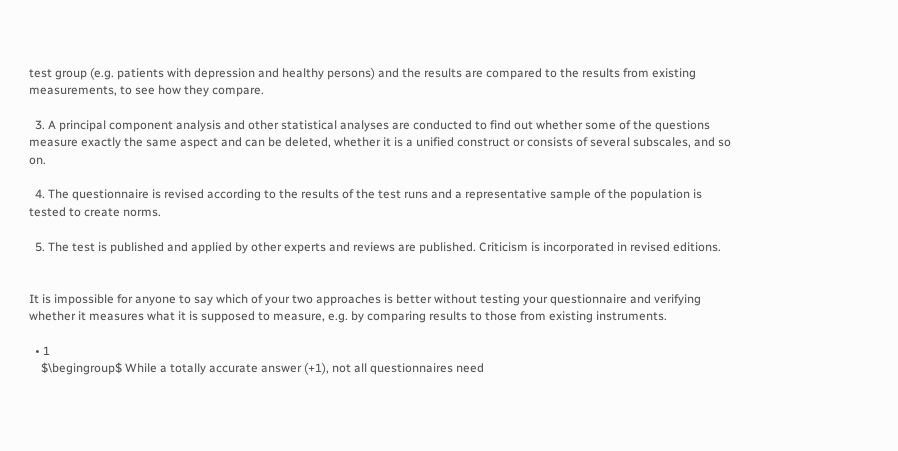test group (e.g. patients with depression and healthy persons) and the results are compared to the results from existing measurements, to see how they compare.

  3. A principal component analysis and other statistical analyses are conducted to find out whether some of the questions measure exactly the same aspect and can be deleted, whether it is a unified construct or consists of several subscales, and so on.

  4. The questionnaire is revised according to the results of the test runs and a representative sample of the population is tested to create norms.

  5. The test is published and applied by other experts and reviews are published. Criticism is incorporated in revised editions.


It is impossible for anyone to say which of your two approaches is better without testing your questionnaire and verifying whether it measures what it is supposed to measure, e.g. by comparing results to those from existing instruments.

  • 1
    $\begingroup$ While a totally accurate answer (+1), not all questionnaires need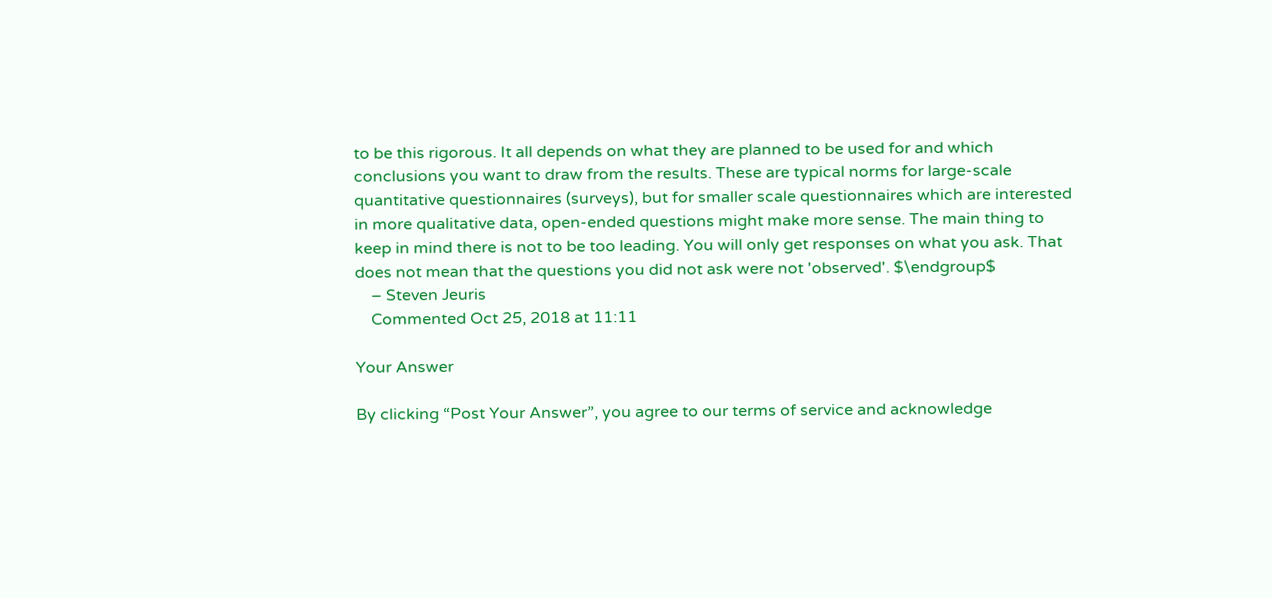to be this rigorous. It all depends on what they are planned to be used for and which conclusions you want to draw from the results. These are typical norms for large-scale quantitative questionnaires (surveys), but for smaller scale questionnaires which are interested in more qualitative data, open-ended questions might make more sense. The main thing to keep in mind there is not to be too leading. You will only get responses on what you ask. That does not mean that the questions you did not ask were not 'observed'. $\endgroup$
    – Steven Jeuris
    Commented Oct 25, 2018 at 11:11

Your Answer

By clicking “Post Your Answer”, you agree to our terms of service and acknowledge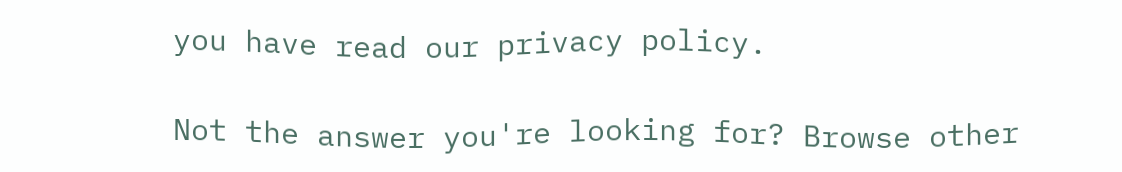you have read our privacy policy.

Not the answer you're looking for? Browse other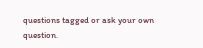questions tagged or ask your own question.